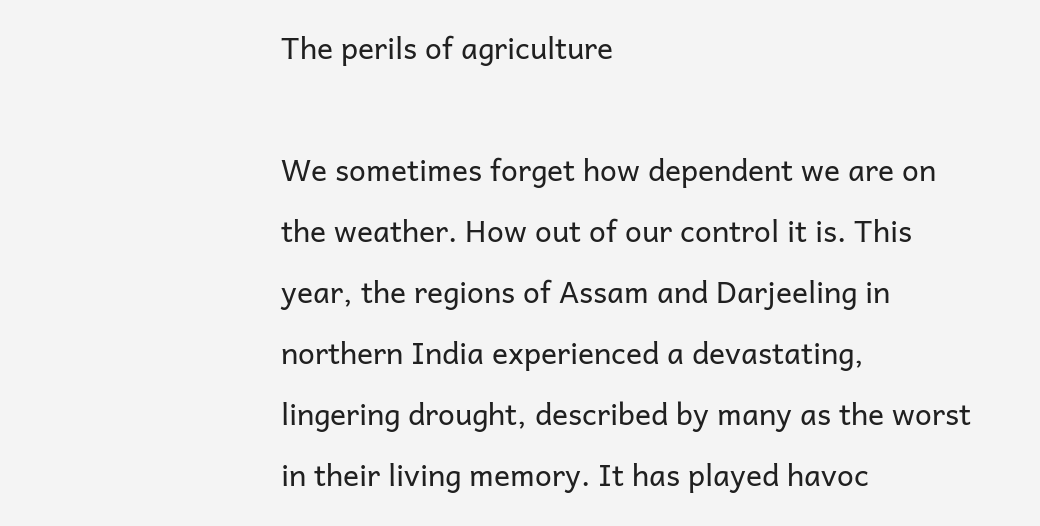The perils of agriculture

We sometimes forget how dependent we are on the weather. How out of our control it is. This year, the regions of Assam and Darjeeling in northern India experienced a devastating, lingering drought, described by many as the worst in their living memory. It has played havoc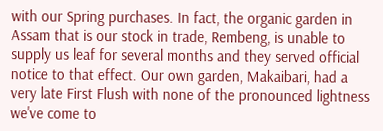with our Spring purchases. In fact, the organic garden in Assam that is our stock in trade, Rembeng, is unable to supply us leaf for several months and they served official notice to that effect. Our own garden, Makaibari, had a very late First Flush with none of the pronounced lightness we've come to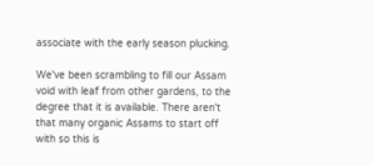associate with the early season plucking.

We've been scrambling to fill our Assam void with leaf from other gardens, to the degree that it is available. There aren't that many organic Assams to start off with so this is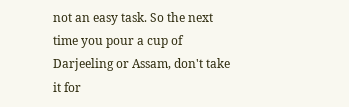not an easy task. So the next time you pour a cup of Darjeeling or Assam, don't take it for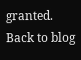granted.
Back to blog